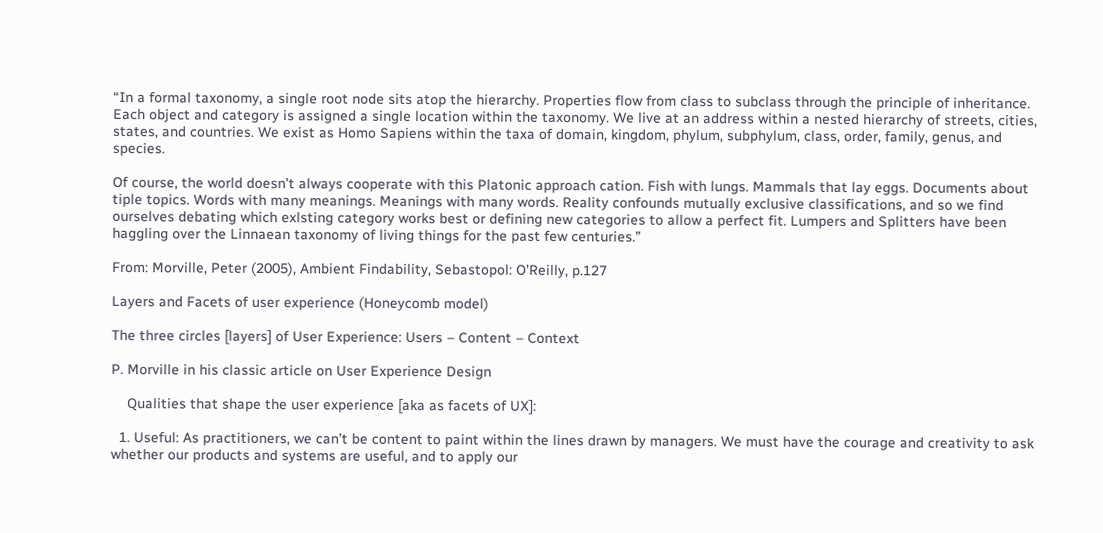“In a formal taxonomy, a single root node sits atop the hierarchy. Properties flow from class to subclass through the principle of inheritance. Each object and category is assigned a single location within the taxonomy. We live at an address within a nested hierarchy of streets, cities, states, and countries. We exist as Homo Sapiens within the taxa of domain, kingdom, phylum, subphylum, class, order, family, genus, and species.

Of course, the world doesn’t always cooperate with this Platonic approach cation. Fish with lungs. Mammals that lay eggs. Documents about tiple topics. Words with many meanings. Meanings with many words. Reality confounds mutually exclusive classifications, and so we find ourselves debating which exlsting category works best or defining new categories to allow a perfect fit. Lumpers and Splitters have been haggling over the Linnaean taxonomy of living things for the past few centuries.”

From: Morville, Peter (2005), Ambient Findability, Sebastopol: O’Reilly, p.127

Layers and Facets of user experience (Honeycomb model)

The three circles [layers] of User Experience: Users – Content – Context

P. Morville in his classic article on User Experience Design

    Qualities that shape the user experience [aka as facets of UX]:

  1. Useful: As practitioners, we can’t be content to paint within the lines drawn by managers. We must have the courage and creativity to ask whether our products and systems are useful, and to apply our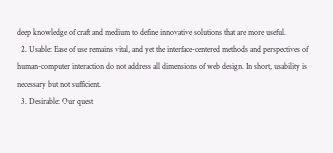deep knowledge of craft and medium to define innovative solutions that are more useful.
  2. Usable: Ease of use remains vital, and yet the interface-centered methods and perspectives of human-computer interaction do not address all dimensions of web design. In short, usability is necessary but not sufficient.
  3. Desirable: Our quest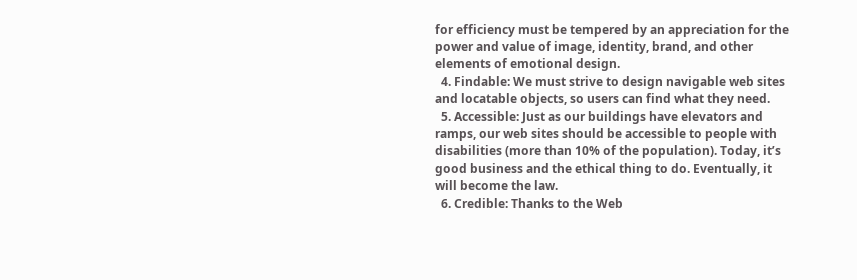for efficiency must be tempered by an appreciation for the power and value of image, identity, brand, and other elements of emotional design.
  4. Findable: We must strive to design navigable web sites and locatable objects, so users can find what they need.
  5. Accessible: Just as our buildings have elevators and ramps, our web sites should be accessible to people with disabilities (more than 10% of the population). Today, it’s good business and the ethical thing to do. Eventually, it will become the law.
  6. Credible: Thanks to the Web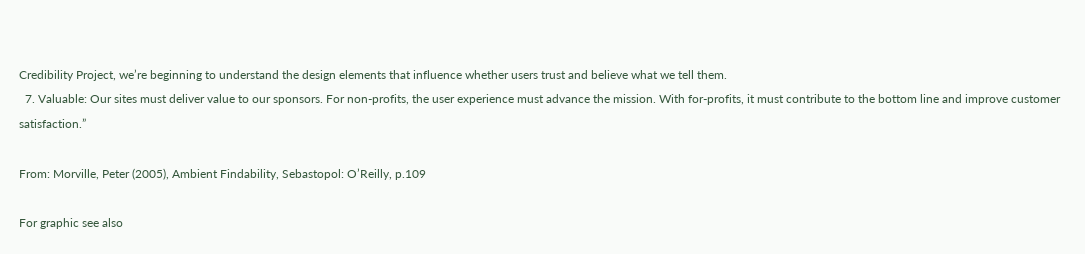Credibility Project, we’re beginning to understand the design elements that influence whether users trust and believe what we tell them.
  7. Valuable: Our sites must deliver value to our sponsors. For non-profits, the user experience must advance the mission. With for-profits, it must contribute to the bottom line and improve customer satisfaction.”

From: Morville, Peter (2005), Ambient Findability, Sebastopol: O’Reilly, p.109

For graphic see also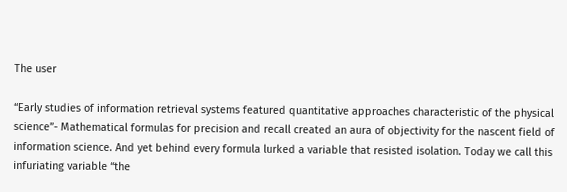The user

“Early studies of information retrieval systems featured quantitative approaches characteristic of the physical science”- Mathematical formulas for precision and recall created an aura of objectivity for the nascent field of information science. And yet behind every formula lurked a variable that resisted isolation. Today we call this infuriating variable “the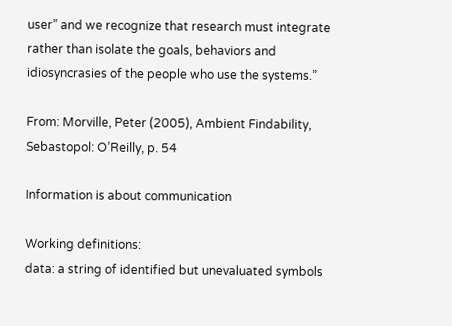user” and we recognize that research must integrate rather than isolate the goals, behaviors and idiosyncrasies of the people who use the systems.”

From: Morville, Peter (2005), Ambient Findability, Sebastopol: O’Reilly, p. 54

Information is about communication

Working definitions:
data: a string of identified but unevaluated symbols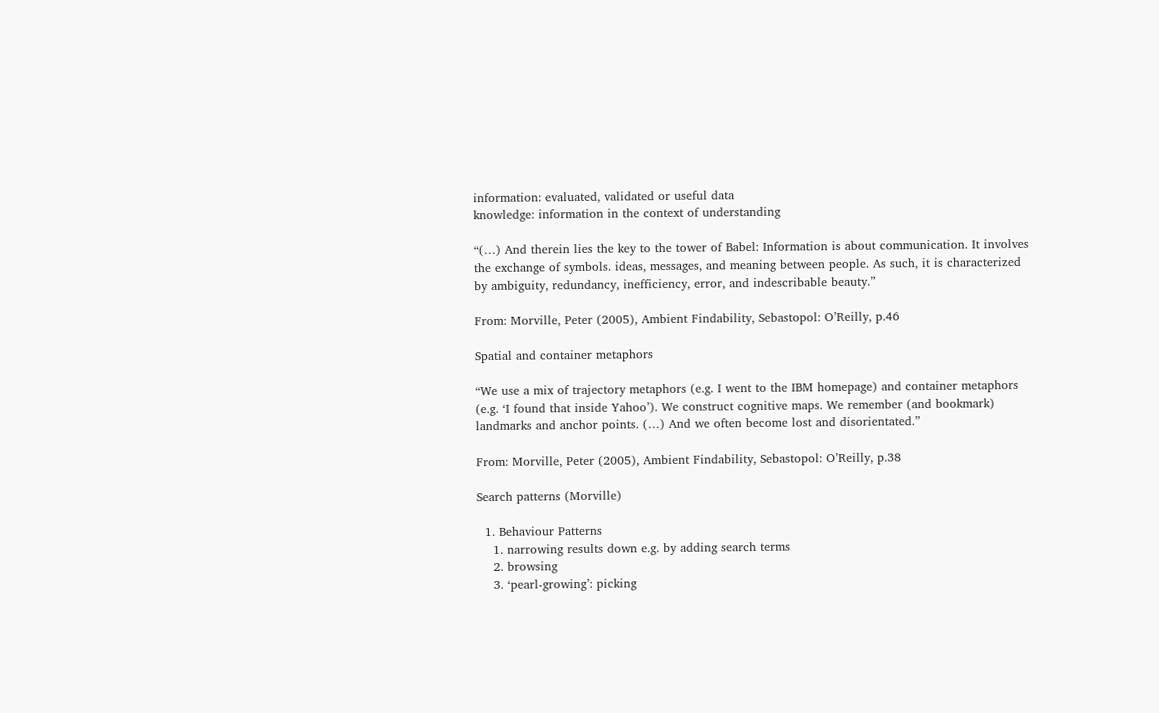information: evaluated, validated or useful data
knowledge: information in the context of understanding

“(…) And therein lies the key to the tower of Babel: Information is about communication. It involves the exchange of symbols. ideas, messages, and meaning between people. As such, it is characterized by ambiguity, redundancy, inefficiency, error, and indescribable beauty.”

From: Morville, Peter (2005), Ambient Findability, Sebastopol: O’Reilly, p.46

Spatial and container metaphors

“We use a mix of trajectory metaphors (e.g. I went to the IBM homepage) and container metaphors (e.g. ‘I found that inside Yahoo’). We construct cognitive maps. We remember (and bookmark) landmarks and anchor points. (…) And we often become lost and disorientated.”

From: Morville, Peter (2005), Ambient Findability, Sebastopol: O’Reilly, p.38

Search patterns (Morville)

  1. Behaviour Patterns
    1. narrowing results down e.g. by adding search terms
    2. browsing
    3. ‘pearl-growing’: picking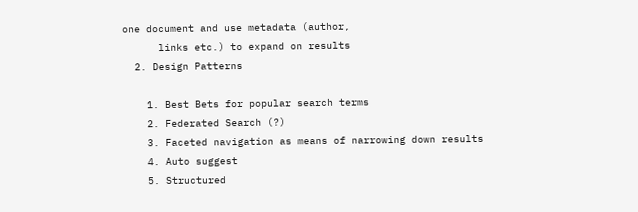one document and use metadata (author,
      links etc.) to expand on results
  2. Design Patterns

    1. Best Bets for popular search terms
    2. Federated Search (?)
    3. Faceted navigation as means of narrowing down results
    4. Auto suggest
    5. Structured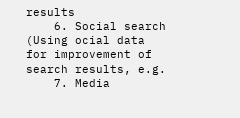results
    6. Social search (Using ocial data for improvement of search results, e.g.
    7. Media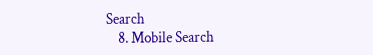Search
    8. Mobile Search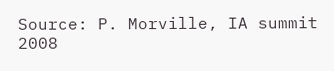Source: P. Morville, IA summit 2008